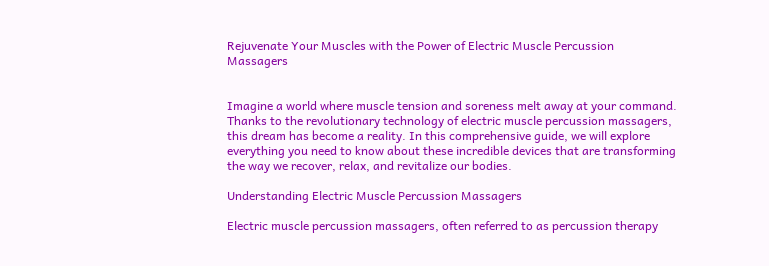Rejuvenate Your Muscles with the Power of Electric Muscle Percussion Massagers


Imagine a world where muscle tension and soreness melt away at your command. Thanks to the revolutionary technology of electric muscle percussion massagers, this dream has become a reality. In this comprehensive guide, we will explore everything you need to know about these incredible devices that are transforming the way we recover, relax, and revitalize our bodies.

Understanding Electric Muscle Percussion Massagers

Electric muscle percussion massagers, often referred to as percussion therapy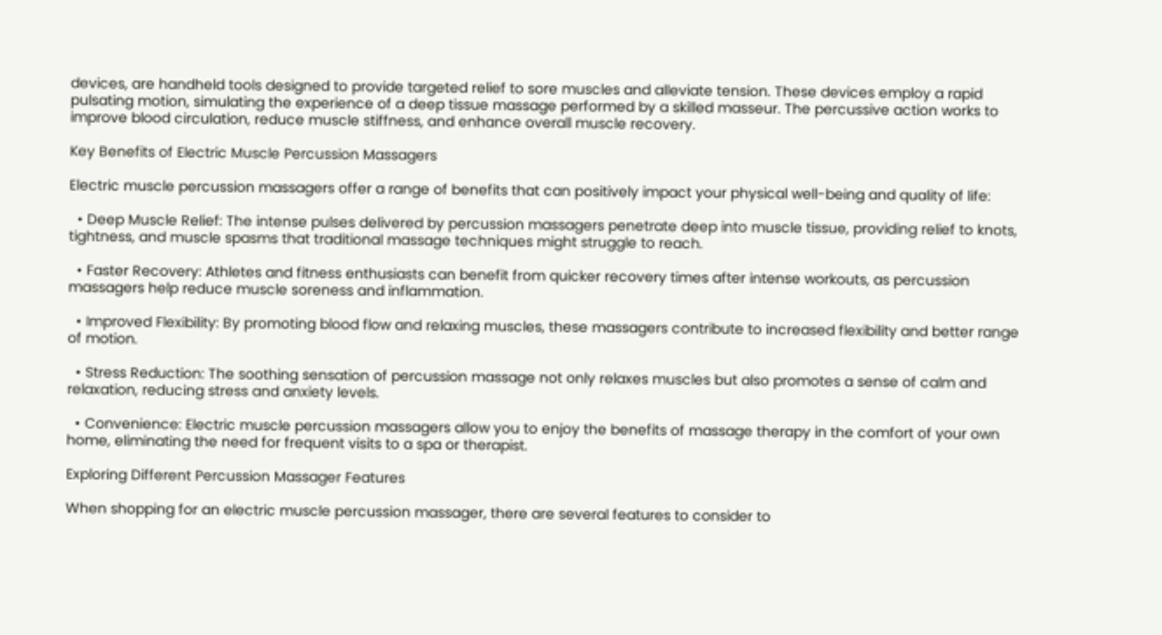devices, are handheld tools designed to provide targeted relief to sore muscles and alleviate tension. These devices employ a rapid pulsating motion, simulating the experience of a deep tissue massage performed by a skilled masseur. The percussive action works to improve blood circulation, reduce muscle stiffness, and enhance overall muscle recovery.

Key Benefits of Electric Muscle Percussion Massagers

Electric muscle percussion massagers offer a range of benefits that can positively impact your physical well-being and quality of life:

  • Deep Muscle Relief: The intense pulses delivered by percussion massagers penetrate deep into muscle tissue, providing relief to knots, tightness, and muscle spasms that traditional massage techniques might struggle to reach.

  • Faster Recovery: Athletes and fitness enthusiasts can benefit from quicker recovery times after intense workouts, as percussion massagers help reduce muscle soreness and inflammation.

  • Improved Flexibility: By promoting blood flow and relaxing muscles, these massagers contribute to increased flexibility and better range of motion.

  • Stress Reduction: The soothing sensation of percussion massage not only relaxes muscles but also promotes a sense of calm and relaxation, reducing stress and anxiety levels.

  • Convenience: Electric muscle percussion massagers allow you to enjoy the benefits of massage therapy in the comfort of your own home, eliminating the need for frequent visits to a spa or therapist.

Exploring Different Percussion Massager Features

When shopping for an electric muscle percussion massager, there are several features to consider to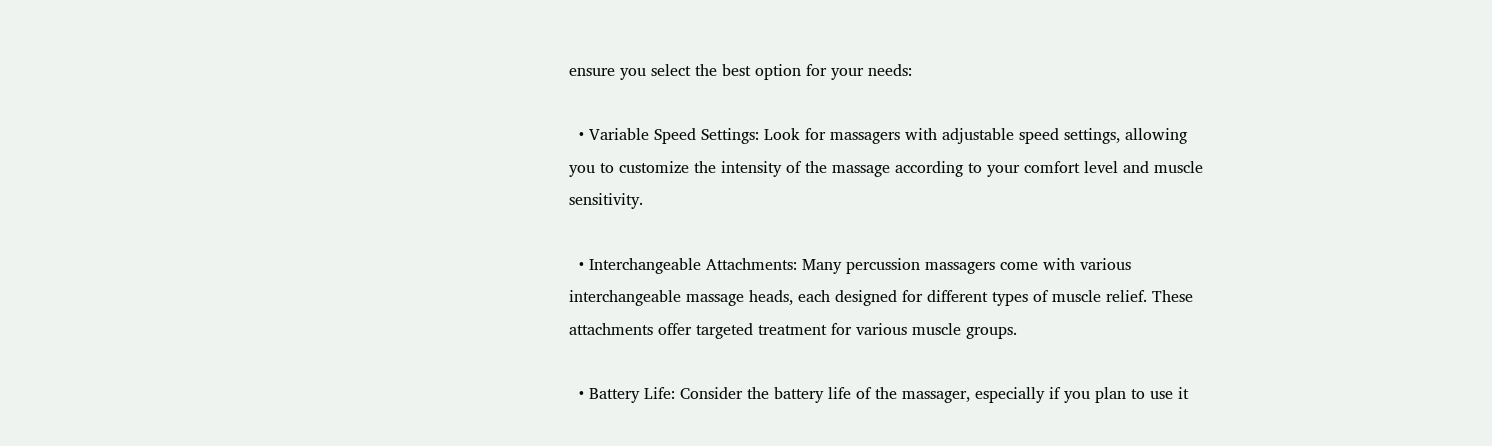ensure you select the best option for your needs:

  • Variable Speed Settings: Look for massagers with adjustable speed settings, allowing you to customize the intensity of the massage according to your comfort level and muscle sensitivity.

  • Interchangeable Attachments: Many percussion massagers come with various interchangeable massage heads, each designed for different types of muscle relief. These attachments offer targeted treatment for various muscle groups.

  • Battery Life: Consider the battery life of the massager, especially if you plan to use it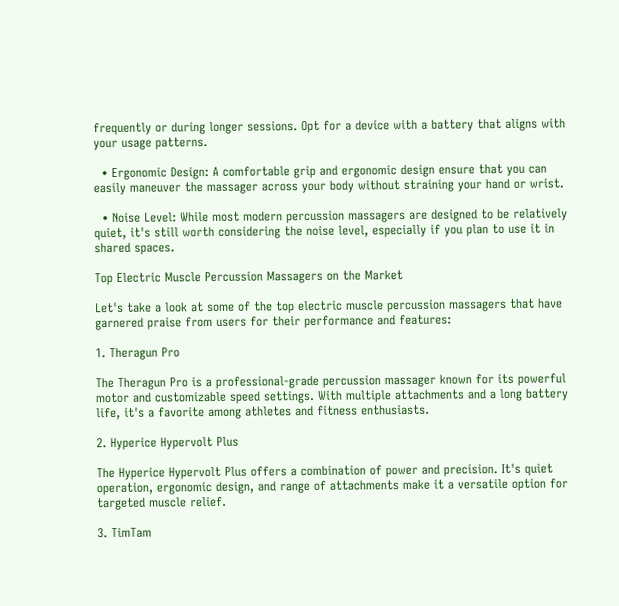frequently or during longer sessions. Opt for a device with a battery that aligns with your usage patterns.

  • Ergonomic Design: A comfortable grip and ergonomic design ensure that you can easily maneuver the massager across your body without straining your hand or wrist.

  • Noise Level: While most modern percussion massagers are designed to be relatively quiet, it's still worth considering the noise level, especially if you plan to use it in shared spaces.

Top Electric Muscle Percussion Massagers on the Market

Let's take a look at some of the top electric muscle percussion massagers that have garnered praise from users for their performance and features:

1. Theragun Pro

The Theragun Pro is a professional-grade percussion massager known for its powerful motor and customizable speed settings. With multiple attachments and a long battery life, it's a favorite among athletes and fitness enthusiasts.

2. Hyperice Hypervolt Plus

The Hyperice Hypervolt Plus offers a combination of power and precision. It's quiet operation, ergonomic design, and range of attachments make it a versatile option for targeted muscle relief.

3. TimTam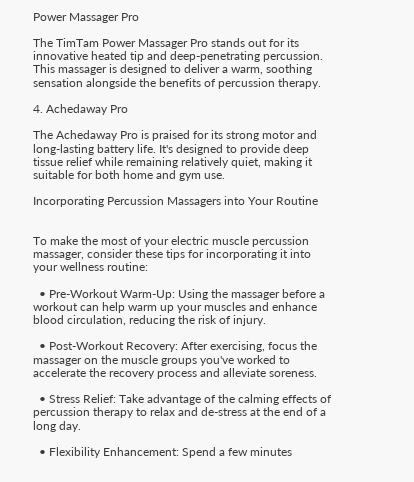Power Massager Pro

The TimTam Power Massager Pro stands out for its innovative heated tip and deep-penetrating percussion. This massager is designed to deliver a warm, soothing sensation alongside the benefits of percussion therapy.

4. Achedaway Pro

The Achedaway Pro is praised for its strong motor and long-lasting battery life. It's designed to provide deep tissue relief while remaining relatively quiet, making it suitable for both home and gym use.

Incorporating Percussion Massagers into Your Routine


To make the most of your electric muscle percussion massager, consider these tips for incorporating it into your wellness routine:

  • Pre-Workout Warm-Up: Using the massager before a workout can help warm up your muscles and enhance blood circulation, reducing the risk of injury.

  • Post-Workout Recovery: After exercising, focus the massager on the muscle groups you've worked to accelerate the recovery process and alleviate soreness.

  • Stress Relief: Take advantage of the calming effects of percussion therapy to relax and de-stress at the end of a long day.

  • Flexibility Enhancement: Spend a few minutes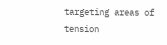targeting areas of tension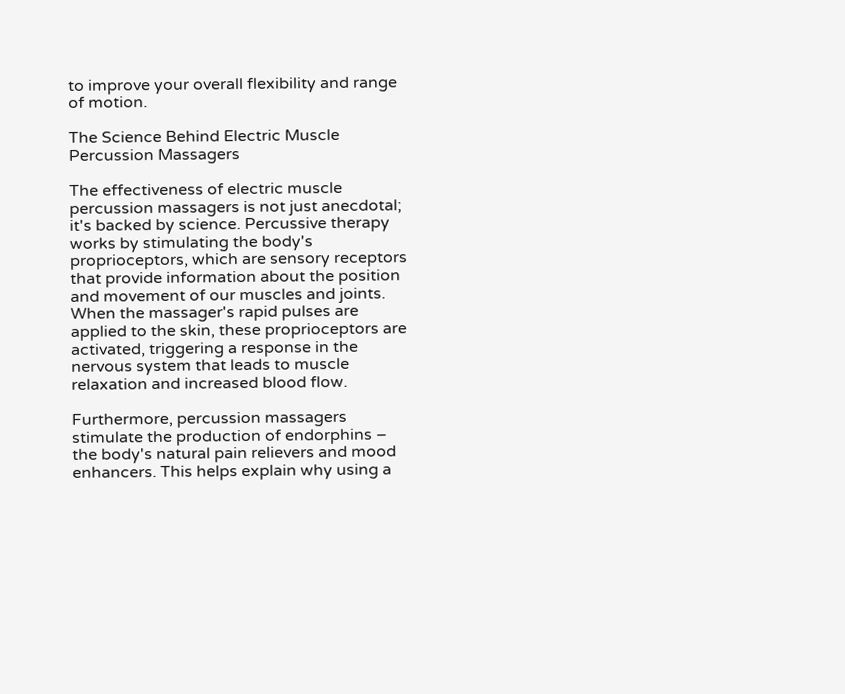to improve your overall flexibility and range of motion.

The Science Behind Electric Muscle Percussion Massagers

The effectiveness of electric muscle percussion massagers is not just anecdotal; it's backed by science. Percussive therapy works by stimulating the body's proprioceptors, which are sensory receptors that provide information about the position and movement of our muscles and joints. When the massager's rapid pulses are applied to the skin, these proprioceptors are activated, triggering a response in the nervous system that leads to muscle relaxation and increased blood flow.

Furthermore, percussion massagers stimulate the production of endorphins – the body's natural pain relievers and mood enhancers. This helps explain why using a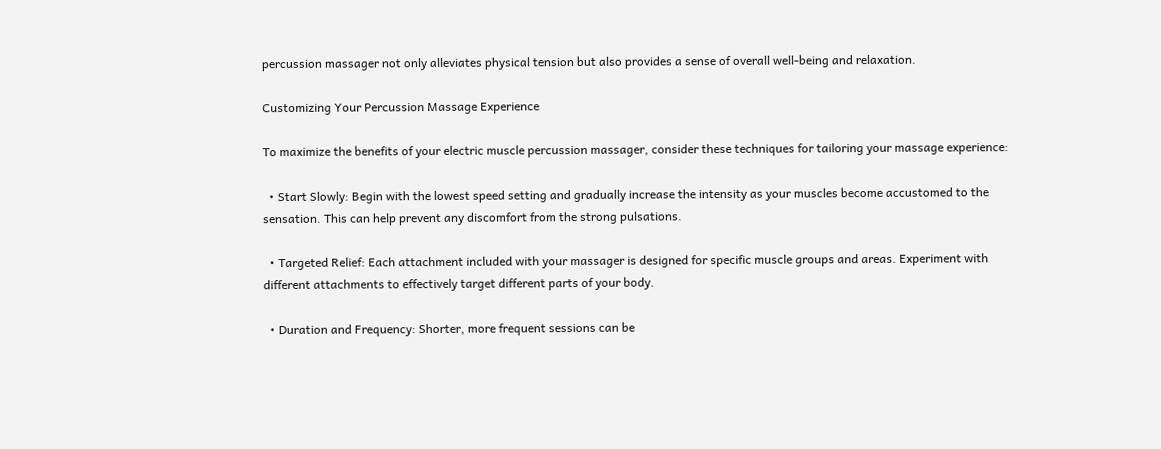percussion massager not only alleviates physical tension but also provides a sense of overall well-being and relaxation.

Customizing Your Percussion Massage Experience

To maximize the benefits of your electric muscle percussion massager, consider these techniques for tailoring your massage experience:

  • Start Slowly: Begin with the lowest speed setting and gradually increase the intensity as your muscles become accustomed to the sensation. This can help prevent any discomfort from the strong pulsations.

  • Targeted Relief: Each attachment included with your massager is designed for specific muscle groups and areas. Experiment with different attachments to effectively target different parts of your body.

  • Duration and Frequency: Shorter, more frequent sessions can be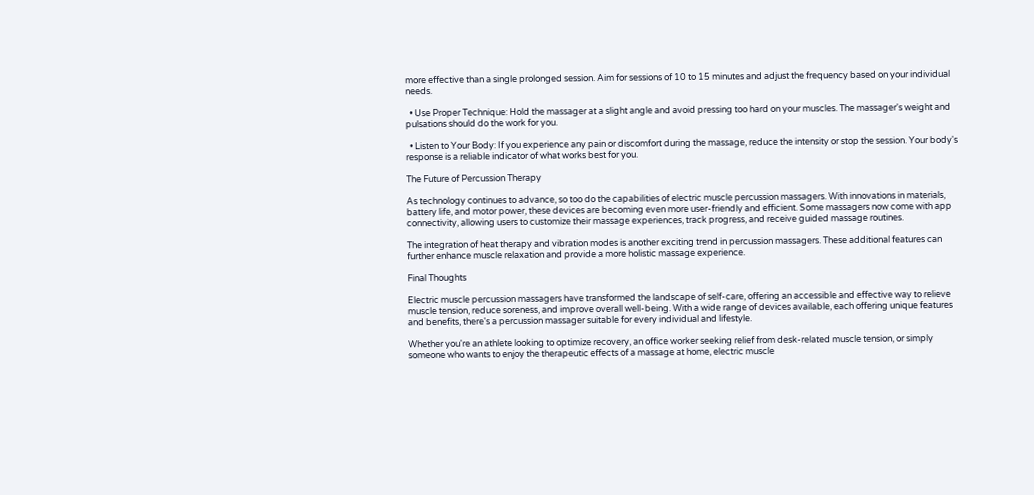more effective than a single prolonged session. Aim for sessions of 10 to 15 minutes and adjust the frequency based on your individual needs.

  • Use Proper Technique: Hold the massager at a slight angle and avoid pressing too hard on your muscles. The massager's weight and pulsations should do the work for you.

  • Listen to Your Body: If you experience any pain or discomfort during the massage, reduce the intensity or stop the session. Your body's response is a reliable indicator of what works best for you.

The Future of Percussion Therapy

As technology continues to advance, so too do the capabilities of electric muscle percussion massagers. With innovations in materials, battery life, and motor power, these devices are becoming even more user-friendly and efficient. Some massagers now come with app connectivity, allowing users to customize their massage experiences, track progress, and receive guided massage routines.

The integration of heat therapy and vibration modes is another exciting trend in percussion massagers. These additional features can further enhance muscle relaxation and provide a more holistic massage experience.

Final Thoughts

Electric muscle percussion massagers have transformed the landscape of self-care, offering an accessible and effective way to relieve muscle tension, reduce soreness, and improve overall well-being. With a wide range of devices available, each offering unique features and benefits, there's a percussion massager suitable for every individual and lifestyle.

Whether you're an athlete looking to optimize recovery, an office worker seeking relief from desk-related muscle tension, or simply someone who wants to enjoy the therapeutic effects of a massage at home, electric muscle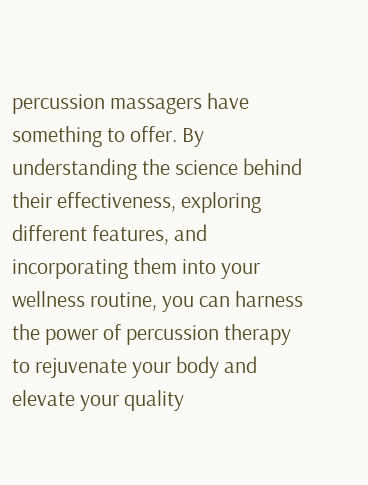percussion massagers have something to offer. By understanding the science behind their effectiveness, exploring different features, and incorporating them into your wellness routine, you can harness the power of percussion therapy to rejuvenate your body and elevate your quality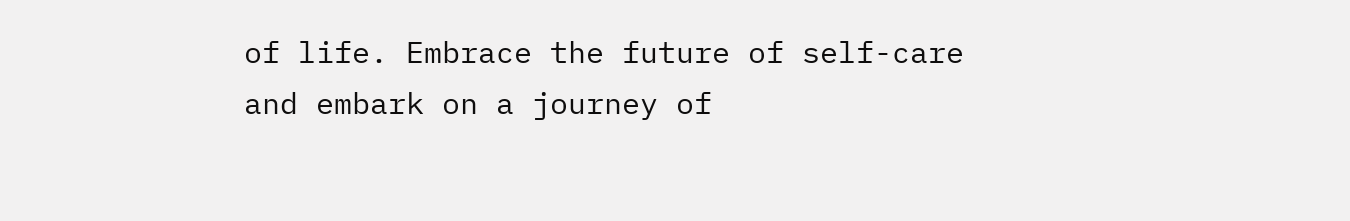of life. Embrace the future of self-care and embark on a journey of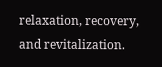relaxation, recovery, and revitalization.